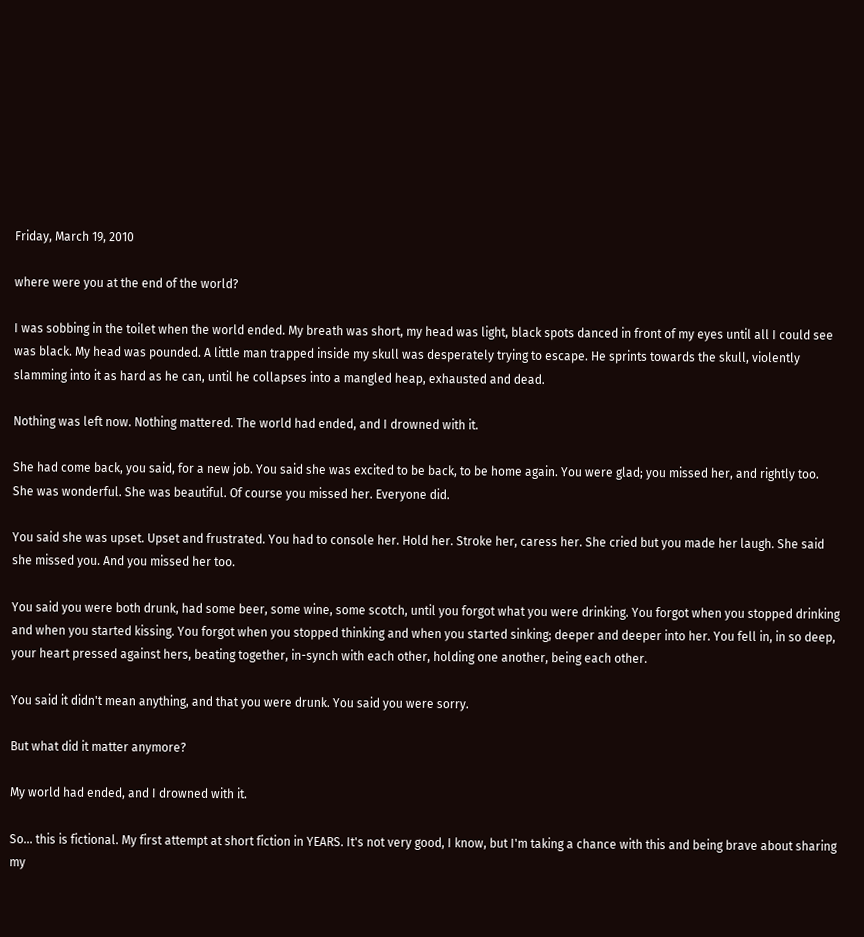Friday, March 19, 2010

where were you at the end of the world?

I was sobbing in the toilet when the world ended. My breath was short, my head was light, black spots danced in front of my eyes until all I could see was black. My head was pounded. A little man trapped inside my skull was desperately trying to escape. He sprints towards the skull, violently slamming into it as hard as he can, until he collapses into a mangled heap, exhausted and dead.

Nothing was left now. Nothing mattered. The world had ended, and I drowned with it.

She had come back, you said, for a new job. You said she was excited to be back, to be home again. You were glad; you missed her, and rightly too. She was wonderful. She was beautiful. Of course you missed her. Everyone did.

You said she was upset. Upset and frustrated. You had to console her. Hold her. Stroke her, caress her. She cried but you made her laugh. She said she missed you. And you missed her too.

You said you were both drunk, had some beer, some wine, some scotch, until you forgot what you were drinking. You forgot when you stopped drinking and when you started kissing. You forgot when you stopped thinking and when you started sinking; deeper and deeper into her. You fell in, in so deep, your heart pressed against hers, beating together, in-synch with each other, holding one another, being each other.

You said it didn't mean anything, and that you were drunk. You said you were sorry.

But what did it matter anymore?

My world had ended, and I drowned with it.

So... this is fictional. My first attempt at short fiction in YEARS. It's not very good, I know, but I'm taking a chance with this and being brave about sharing my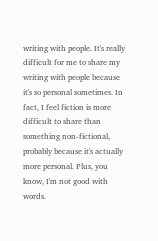writing with people. It's really difficult for me to share my writing with people because it's so personal sometimes. In fact, I feel fiction is more difficult to share than something non-fictional, probably because it's actually more personal. Plus, you know, I'm not good with words.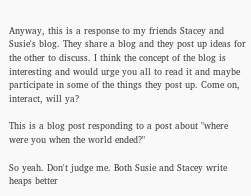Anyway, this is a response to my friends Stacey and Susie's blog. They share a blog and they post up ideas for the other to discuss. I think the concept of the blog is interesting and would urge you all to read it and maybe participate in some of the things they post up. Come on, interact, will ya?

This is a blog post responding to a post about "where were you when the world ended?"

So yeah. Don't judge me. Both Susie and Stacey write heaps better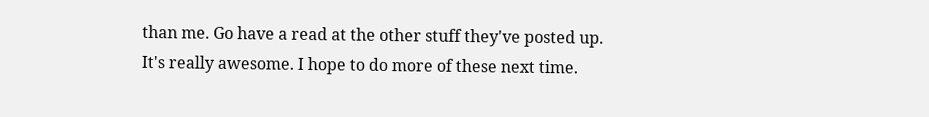than me. Go have a read at the other stuff they've posted up. It's really awesome. I hope to do more of these next time.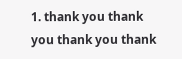1. thank you thank you thank you thank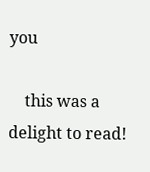you

    this was a delight to read!